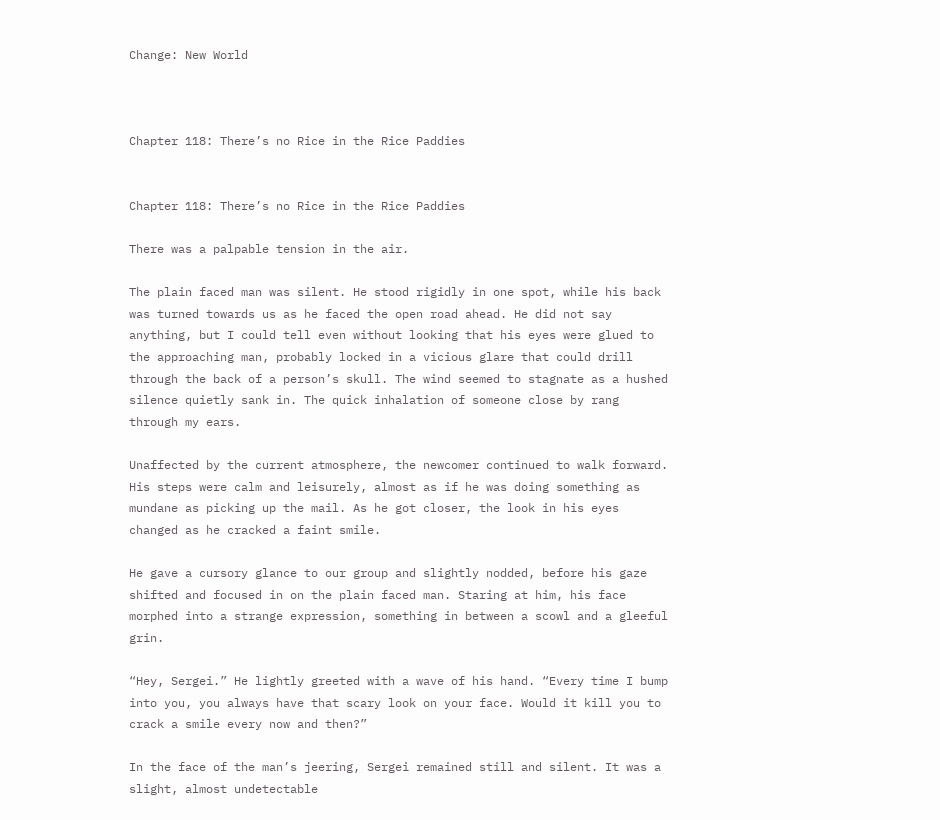Change: New World



Chapter 118: There’s no Rice in the Rice Paddies


Chapter 118: There’s no Rice in the Rice Paddies

There was a palpable tension in the air.

The plain faced man was silent. He stood rigidly in one spot, while his back was turned towards us as he faced the open road ahead. He did not say anything, but I could tell even without looking that his eyes were glued to the approaching man, probably locked in a vicious glare that could drill through the back of a person’s skull. The wind seemed to stagnate as a hushed silence quietly sank in. The quick inhalation of someone close by rang through my ears.

Unaffected by the current atmosphere, the newcomer continued to walk forward. His steps were calm and leisurely, almost as if he was doing something as mundane as picking up the mail. As he got closer, the look in his eyes changed as he cracked a faint smile.

He gave a cursory glance to our group and slightly nodded, before his gaze shifted and focused in on the plain faced man. Staring at him, his face morphed into a strange expression, something in between a scowl and a gleeful grin.

“Hey, Sergei.” He lightly greeted with a wave of his hand. “Every time I bump into you, you always have that scary look on your face. Would it kill you to crack a smile every now and then?”

In the face of the man’s jeering, Sergei remained still and silent. It was a slight, almost undetectable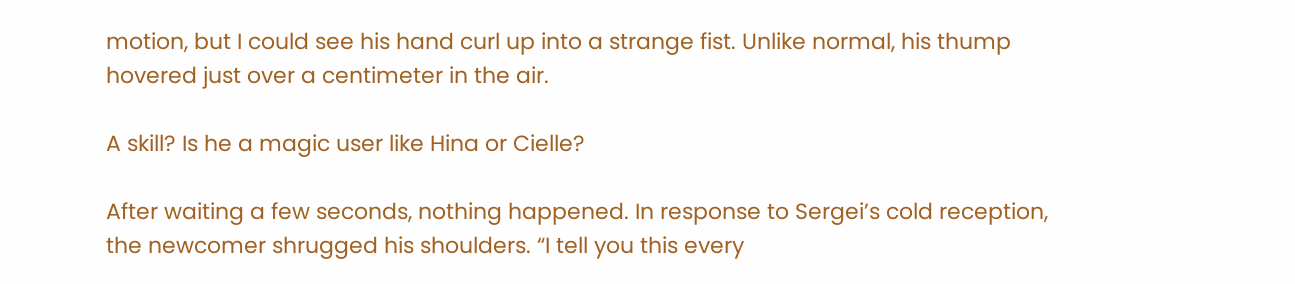motion, but I could see his hand curl up into a strange fist. Unlike normal, his thump hovered just over a centimeter in the air.

A skill? Is he a magic user like Hina or Cielle?

After waiting a few seconds, nothing happened. In response to Sergei’s cold reception, the newcomer shrugged his shoulders. “I tell you this every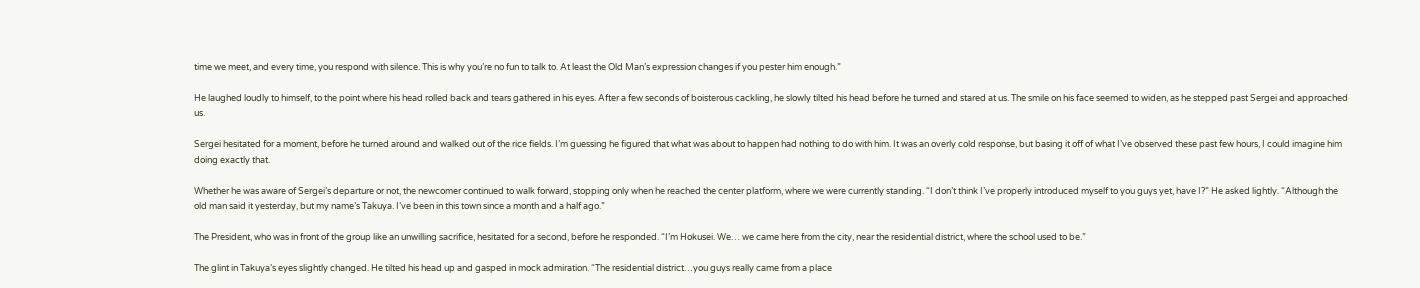time we meet, and every time, you respond with silence. This is why you’re no fun to talk to. At least the Old Man’s expression changes if you pester him enough.”

He laughed loudly to himself, to the point where his head rolled back and tears gathered in his eyes. After a few seconds of boisterous cackling, he slowly tilted his head before he turned and stared at us. The smile on his face seemed to widen, as he stepped past Sergei and approached us.

Sergei hesitated for a moment, before he turned around and walked out of the rice fields. I’m guessing he figured that what was about to happen had nothing to do with him. It was an overly cold response, but basing it off of what I’ve observed these past few hours, I could imagine him doing exactly that.

Whether he was aware of Sergei’s departure or not, the newcomer continued to walk forward, stopping only when he reached the center platform, where we were currently standing. “I don’t think I’ve properly introduced myself to you guys yet, have I?” He asked lightly. “Although the old man said it yesterday, but my name’s Takuya. I’ve been in this town since a month and a half ago.”

The President, who was in front of the group like an unwilling sacrifice, hesitated for a second, before he responded. “I’m Hokusei. We… we came here from the city, near the residential district, where the school used to be.”

The glint in Takuya’s eyes slightly changed. He tilted his head up and gasped in mock admiration. “The residential district…you guys really came from a place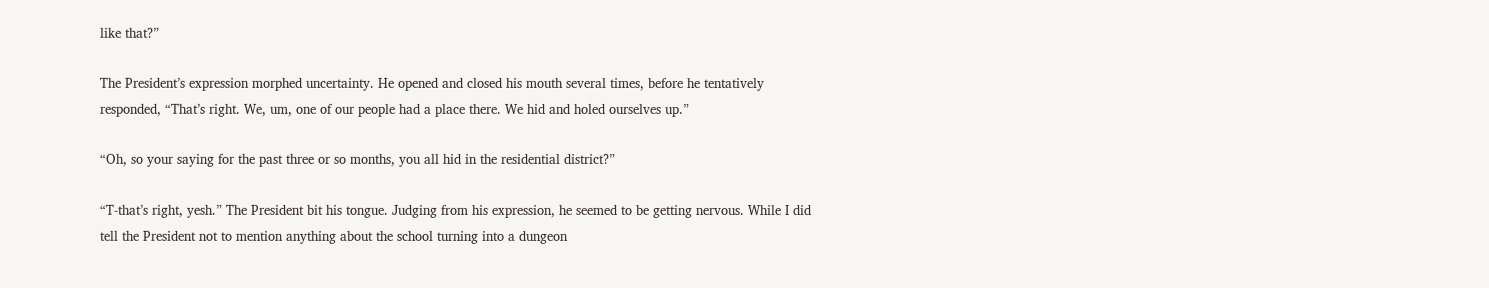like that?”

The President’s expression morphed uncertainty. He opened and closed his mouth several times, before he tentatively responded, “That’s right. We, um, one of our people had a place there. We hid and holed ourselves up.”

“Oh, so your saying for the past three or so months, you all hid in the residential district?”

“T-that’s right, yesh.” The President bit his tongue. Judging from his expression, he seemed to be getting nervous. While I did tell the President not to mention anything about the school turning into a dungeon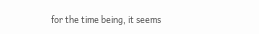for the time being, it seems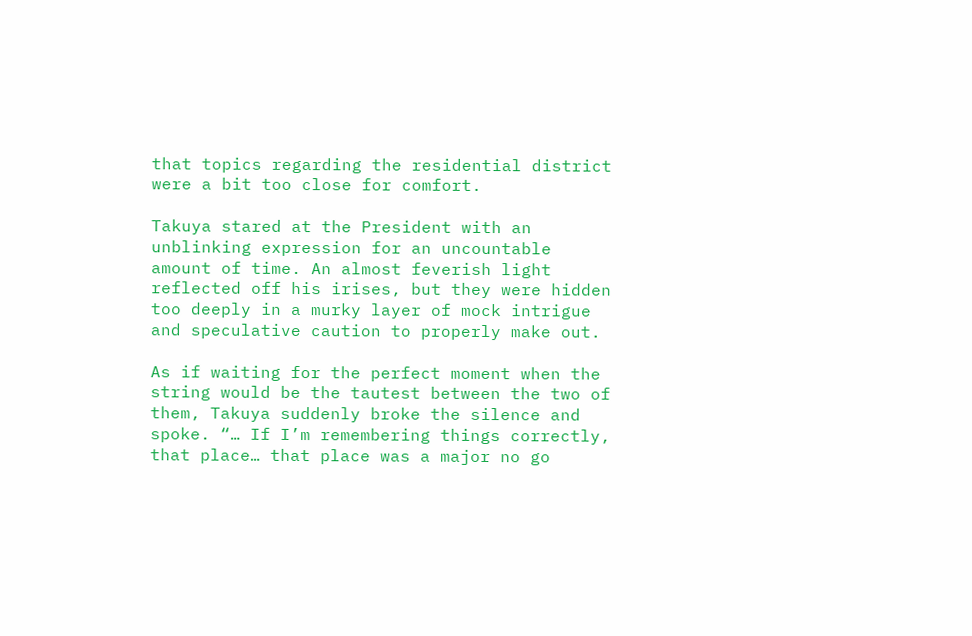that topics regarding the residential district were a bit too close for comfort.

Takuya stared at the President with an unblinking expression for an uncountable amount of time. An almost feverish light reflected off his irises, but they were hidden too deeply in a murky layer of mock intrigue and speculative caution to properly make out.

As if waiting for the perfect moment when the string would be the tautest between the two of them, Takuya suddenly broke the silence and spoke. “… If I’m remembering things correctly, that place… that place was a major no go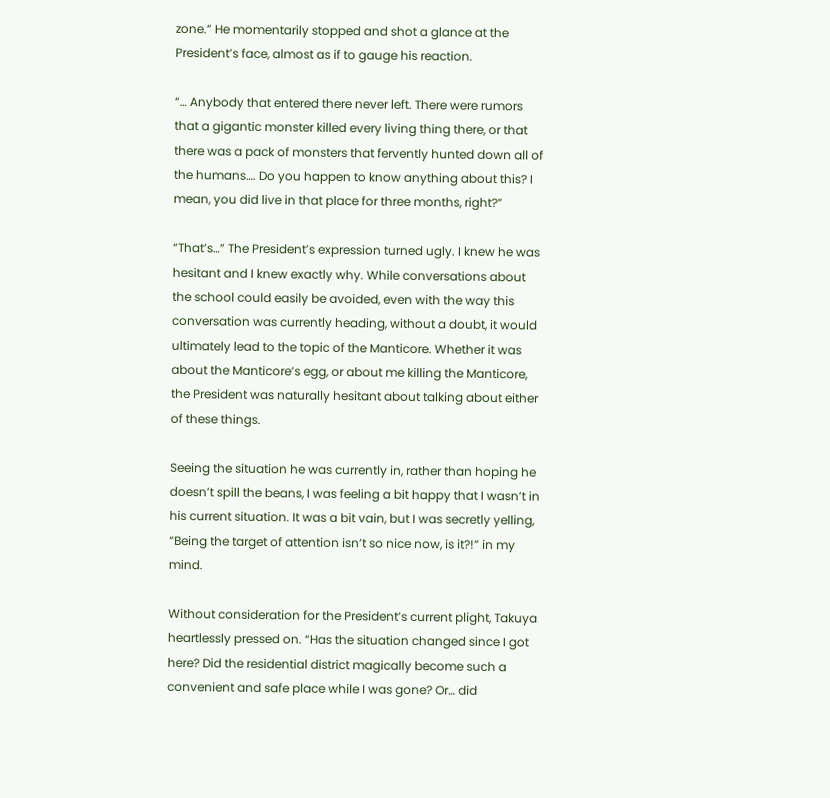zone.” He momentarily stopped and shot a glance at the President’s face, almost as if to gauge his reaction.

“… Anybody that entered there never left. There were rumors that a gigantic monster killed every living thing there, or that there was a pack of monsters that fervently hunted down all of the humans…. Do you happen to know anything about this? I mean, you did live in that place for three months, right?”

“That’s…” The President’s expression turned ugly. I knew he was hesitant and I knew exactly why. While conversations about the school could easily be avoided, even with the way this conversation was currently heading, without a doubt, it would ultimately lead to the topic of the Manticore. Whether it was about the Manticore’s egg, or about me killing the Manticore, the President was naturally hesitant about talking about either of these things.

Seeing the situation he was currently in, rather than hoping he doesn’t spill the beans, I was feeling a bit happy that I wasn’t in his current situation. It was a bit vain, but I was secretly yelling, “Being the target of attention isn’t so nice now, is it?!” in my mind.

Without consideration for the President’s current plight, Takuya heartlessly pressed on. “Has the situation changed since I got here? Did the residential district magically become such a convenient and safe place while I was gone? Or… did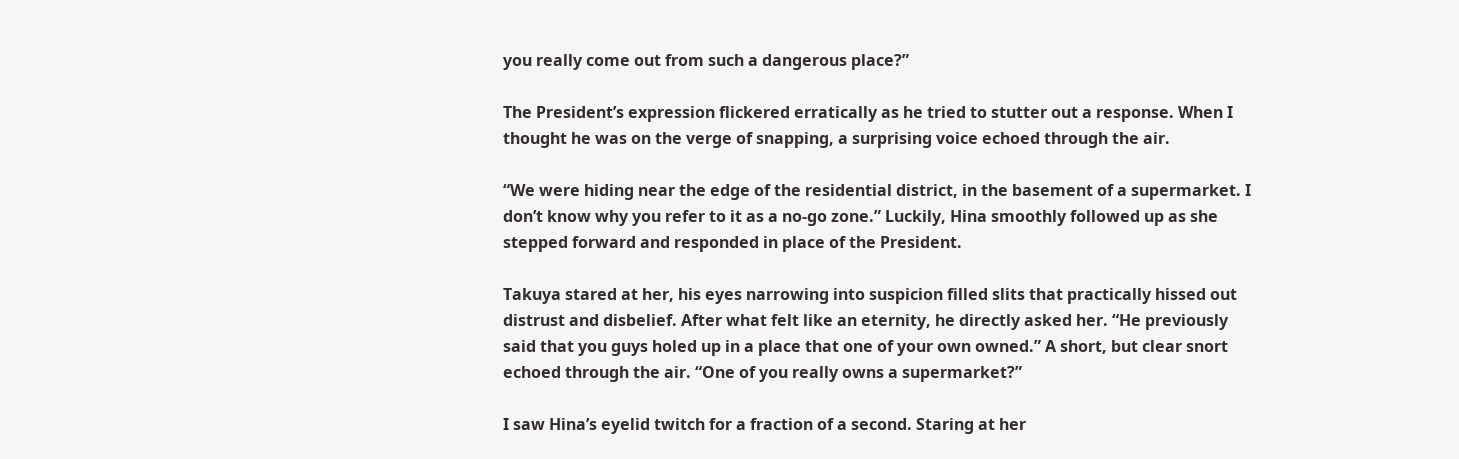you really come out from such a dangerous place?”

The President’s expression flickered erratically as he tried to stutter out a response. When I thought he was on the verge of snapping, a surprising voice echoed through the air.

“We were hiding near the edge of the residential district, in the basement of a supermarket. I don’t know why you refer to it as a no-go zone.” Luckily, Hina smoothly followed up as she stepped forward and responded in place of the President.

Takuya stared at her, his eyes narrowing into suspicion filled slits that practically hissed out distrust and disbelief. After what felt like an eternity, he directly asked her. “He previously said that you guys holed up in a place that one of your own owned.” A short, but clear snort echoed through the air. “One of you really owns a supermarket?”

I saw Hina’s eyelid twitch for a fraction of a second. Staring at her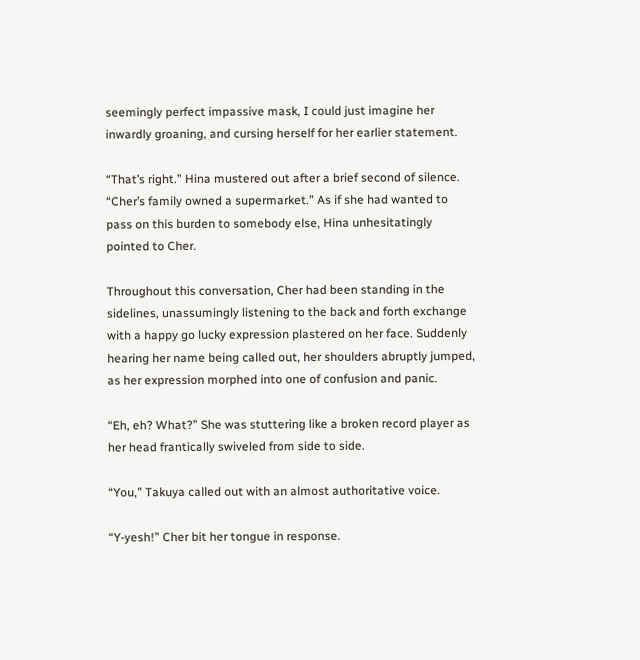seemingly perfect impassive mask, I could just imagine her inwardly groaning, and cursing herself for her earlier statement.

“That’s right.” Hina mustered out after a brief second of silence. “Cher’s family owned a supermarket.” As if she had wanted to pass on this burden to somebody else, Hina unhesitatingly pointed to Cher.

Throughout this conversation, Cher had been standing in the sidelines, unassumingly listening to the back and forth exchange with a happy go lucky expression plastered on her face. Suddenly hearing her name being called out, her shoulders abruptly jumped, as her expression morphed into one of confusion and panic.

“Eh, eh? What?” She was stuttering like a broken record player as her head frantically swiveled from side to side.

“You,” Takuya called out with an almost authoritative voice.

“Y-yesh!” Cher bit her tongue in response.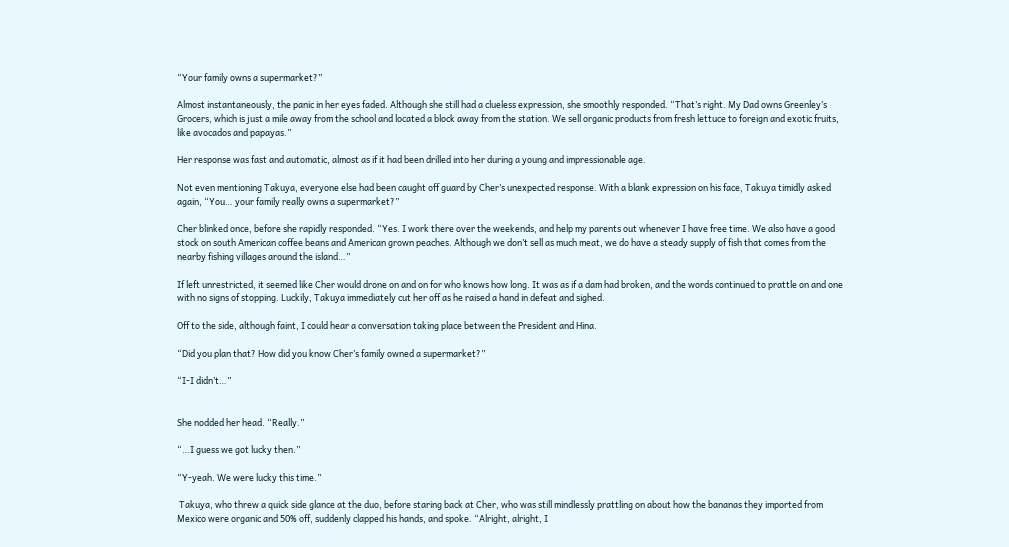“Your family owns a supermarket?”

Almost instantaneously, the panic in her eyes faded. Although she still had a clueless expression, she smoothly responded. “That’s right. My Dad owns Greenley’s Grocers, which is just a mile away from the school and located a block away from the station. We sell organic products from fresh lettuce to foreign and exotic fruits, like avocados and papayas.”

Her response was fast and automatic, almost as if it had been drilled into her during a young and impressionable age.

Not even mentioning Takuya, everyone else had been caught off guard by Cher’s unexpected response. With a blank expression on his face, Takuya timidly asked again, “You… your family really owns a supermarket?”

Cher blinked once, before she rapidly responded. “Yes. I work there over the weekends, and help my parents out whenever I have free time. We also have a good stock on south American coffee beans and American grown peaches. Although we don’t sell as much meat, we do have a steady supply of fish that comes from the nearby fishing villages around the island…”

If left unrestricted, it seemed like Cher would drone on and on for who knows how long. It was as if a dam had broken, and the words continued to prattle on and one with no signs of stopping. Luckily, Takuya immediately cut her off as he raised a hand in defeat and sighed.

Off to the side, although faint, I could hear a conversation taking place between the President and Hina.

“Did you plan that? How did you know Cher’s family owned a supermarket?”

“I-I didn’t…”


She nodded her head. “Really.”

“…I guess we got lucky then.”

“Y-yeah. We were lucky this time.”

 Takuya, who threw a quick side glance at the duo, before staring back at Cher, who was still mindlessly prattling on about how the bananas they imported from Mexico were organic and 50% off, suddenly clapped his hands, and spoke. “Alright, alright, I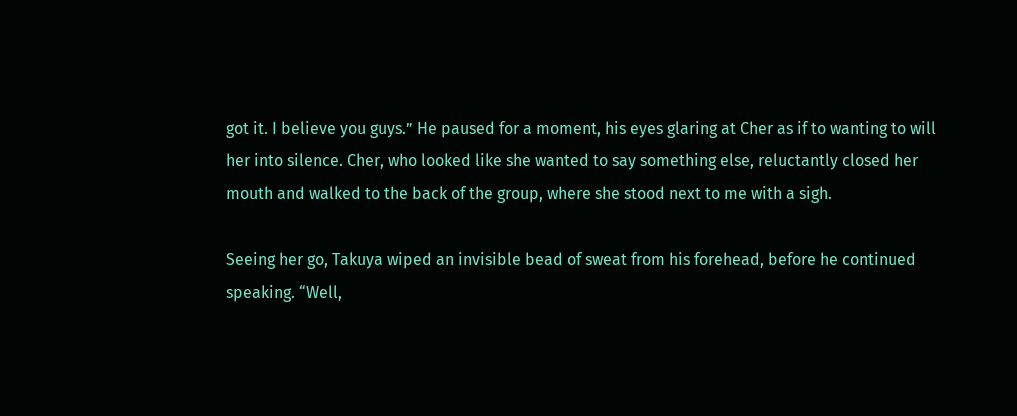got it. I believe you guys.” He paused for a moment, his eyes glaring at Cher as if to wanting to will her into silence. Cher, who looked like she wanted to say something else, reluctantly closed her mouth and walked to the back of the group, where she stood next to me with a sigh.

Seeing her go, Takuya wiped an invisible bead of sweat from his forehead, before he continued speaking. “Well,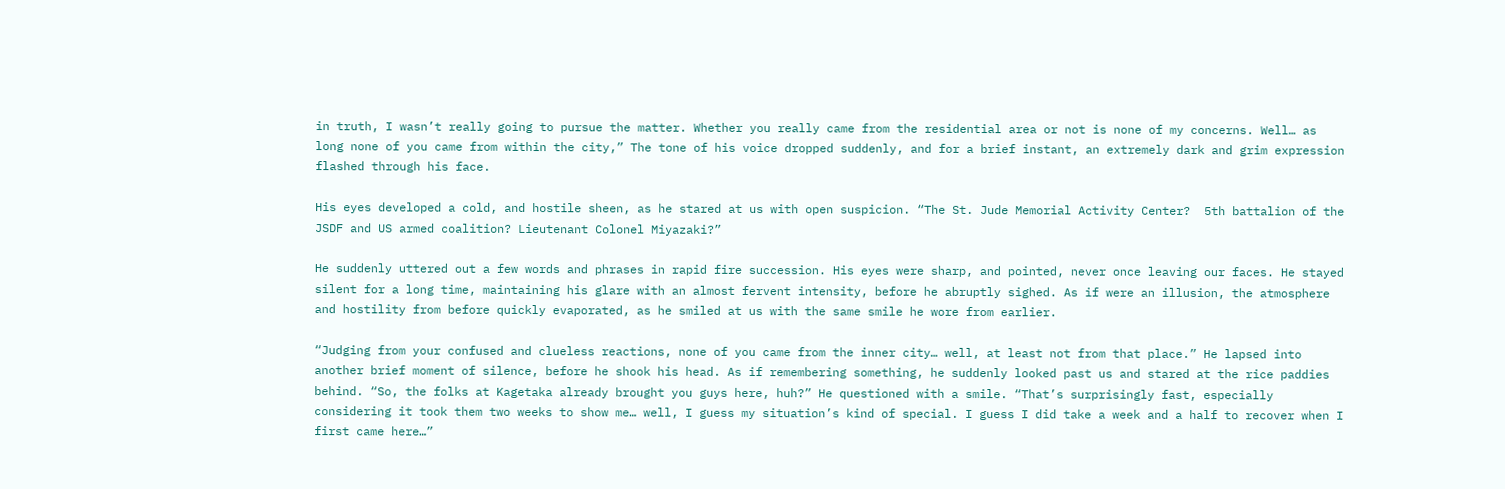in truth, I wasn’t really going to pursue the matter. Whether you really came from the residential area or not is none of my concerns. Well… as long none of you came from within the city,” The tone of his voice dropped suddenly, and for a brief instant, an extremely dark and grim expression flashed through his face.

His eyes developed a cold, and hostile sheen, as he stared at us with open suspicion. “The St. Jude Memorial Activity Center?  5th battalion of the JSDF and US armed coalition? Lieutenant Colonel Miyazaki?”

He suddenly uttered out a few words and phrases in rapid fire succession. His eyes were sharp, and pointed, never once leaving our faces. He stayed silent for a long time, maintaining his glare with an almost fervent intensity, before he abruptly sighed. As if were an illusion, the atmosphere and hostility from before quickly evaporated, as he smiled at us with the same smile he wore from earlier.

“Judging from your confused and clueless reactions, none of you came from the inner city… well, at least not from that place.” He lapsed into another brief moment of silence, before he shook his head. As if remembering something, he suddenly looked past us and stared at the rice paddies behind. “So, the folks at Kagetaka already brought you guys here, huh?” He questioned with a smile. “That’s surprisingly fast, especially considering it took them two weeks to show me… well, I guess my situation’s kind of special. I guess I did take a week and a half to recover when I first came here…”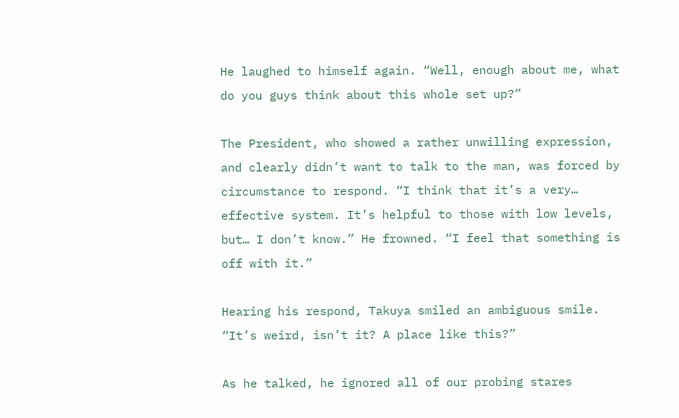He laughed to himself again. “Well, enough about me, what do you guys think about this whole set up?”

The President, who showed a rather unwilling expression, and clearly didn’t want to talk to the man, was forced by circumstance to respond. “I think that it’s a very… effective system. It’s helpful to those with low levels, but… I don’t know.” He frowned. “I feel that something is off with it.”

Hearing his respond, Takuya smiled an ambiguous smile. “It’s weird, isn’t it? A place like this?”

As he talked, he ignored all of our probing stares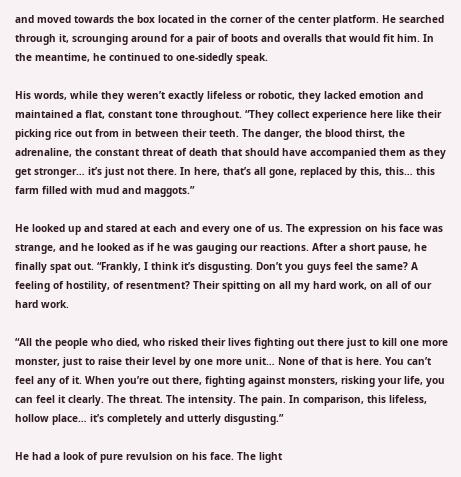and moved towards the box located in the corner of the center platform. He searched through it, scrounging around for a pair of boots and overalls that would fit him. In the meantime, he continued to one-sidedly speak.

His words, while they weren’t exactly lifeless or robotic, they lacked emotion and maintained a flat, constant tone throughout. “They collect experience here like their picking rice out from in between their teeth. The danger, the blood thirst, the adrenaline, the constant threat of death that should have accompanied them as they get stronger… it’s just not there. In here, that’s all gone, replaced by this, this… this farm filled with mud and maggots.”

He looked up and stared at each and every one of us. The expression on his face was strange, and he looked as if he was gauging our reactions. After a short pause, he finally spat out. “Frankly, I think it’s disgusting. Don’t you guys feel the same? A feeling of hostility, of resentment? Their spitting on all my hard work, on all of our hard work.

“All the people who died, who risked their lives fighting out there just to kill one more monster, just to raise their level by one more unit… None of that is here. You can’t feel any of it. When you’re out there, fighting against monsters, risking your life, you can feel it clearly. The threat. The intensity. The pain. In comparison, this lifeless, hollow place… it’s completely and utterly disgusting.”

He had a look of pure revulsion on his face. The light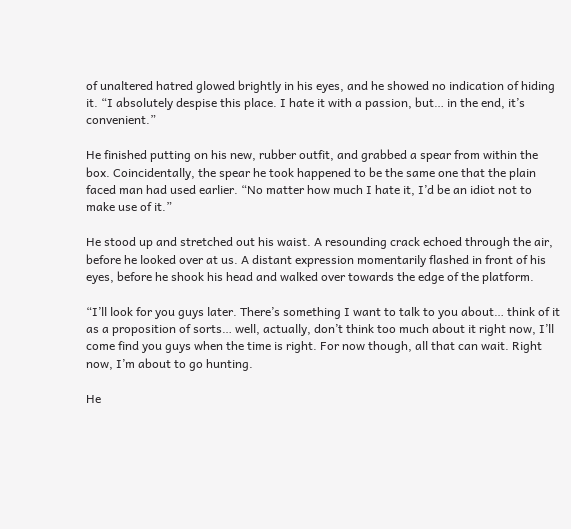of unaltered hatred glowed brightly in his eyes, and he showed no indication of hiding it. “I absolutely despise this place. I hate it with a passion, but… in the end, it’s convenient.”

He finished putting on his new, rubber outfit, and grabbed a spear from within the box. Coincidentally, the spear he took happened to be the same one that the plain faced man had used earlier. “No matter how much I hate it, I’d be an idiot not to make use of it.”

He stood up and stretched out his waist. A resounding crack echoed through the air, before he looked over at us. A distant expression momentarily flashed in front of his eyes, before he shook his head and walked over towards the edge of the platform.

“I’ll look for you guys later. There’s something I want to talk to you about… think of it as a proposition of sorts… well, actually, don’t think too much about it right now, I’ll come find you guys when the time is right. For now though, all that can wait. Right now, I’m about to go hunting.

He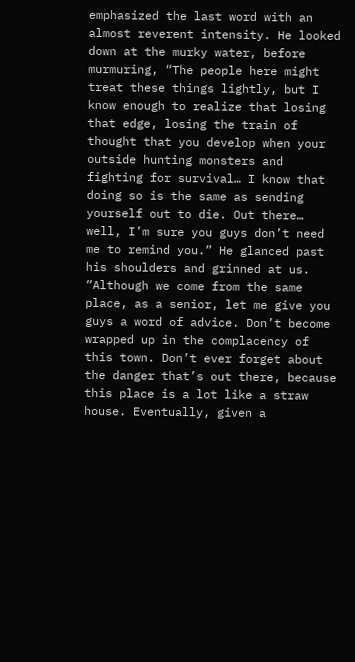emphasized the last word with an almost reverent intensity. He looked down at the murky water, before murmuring, “The people here might treat these things lightly, but I know enough to realize that losing that edge, losing the train of thought that you develop when your outside hunting monsters and fighting for survival… I know that doing so is the same as sending yourself out to die. Out there… well, I’m sure you guys don’t need me to remind you.” He glanced past his shoulders and grinned at us. “Although we come from the same place, as a senior, let me give you guys a word of advice. Don’t become wrapped up in the complacency of this town. Don’t ever forget about the danger that’s out there, because this place is a lot like a straw house. Eventually, given a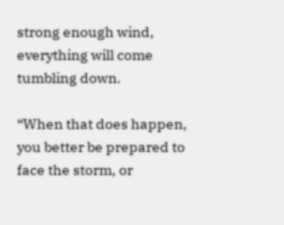strong enough wind, everything will come tumbling down.

“When that does happen, you better be prepared to face the storm, or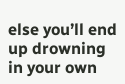else you’ll end up drowning in your own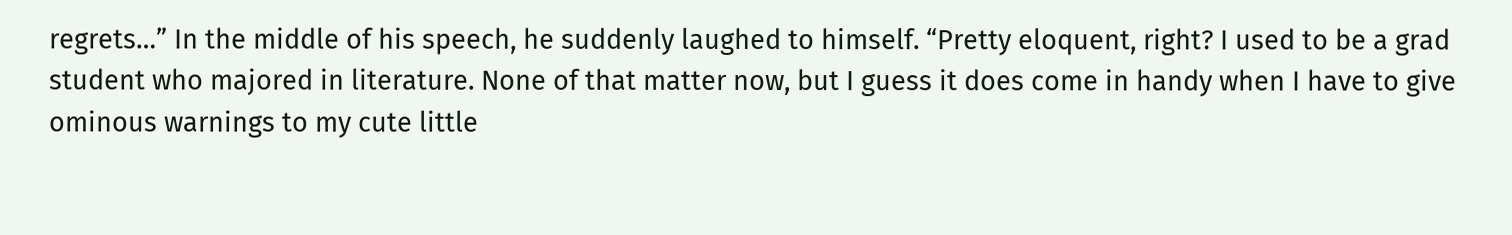regrets…” In the middle of his speech, he suddenly laughed to himself. “Pretty eloquent, right? I used to be a grad student who majored in literature. None of that matter now, but I guess it does come in handy when I have to give ominous warnings to my cute little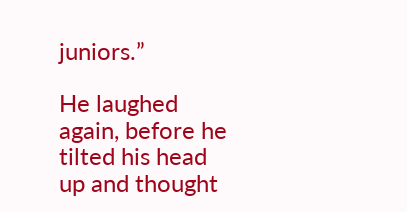juniors.”

He laughed again, before he tilted his head up and thought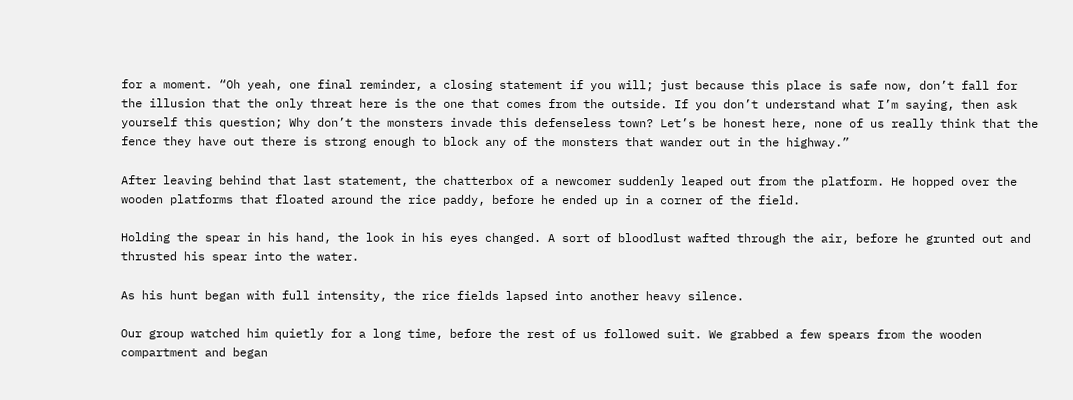for a moment. “Oh yeah, one final reminder, a closing statement if you will; just because this place is safe now, don’t fall for the illusion that the only threat here is the one that comes from the outside. If you don’t understand what I’m saying, then ask yourself this question; Why don’t the monsters invade this defenseless town? Let’s be honest here, none of us really think that the fence they have out there is strong enough to block any of the monsters that wander out in the highway.”

After leaving behind that last statement, the chatterbox of a newcomer suddenly leaped out from the platform. He hopped over the wooden platforms that floated around the rice paddy, before he ended up in a corner of the field.

Holding the spear in his hand, the look in his eyes changed. A sort of bloodlust wafted through the air, before he grunted out and thrusted his spear into the water.

As his hunt began with full intensity, the rice fields lapsed into another heavy silence.

Our group watched him quietly for a long time, before the rest of us followed suit. We grabbed a few spears from the wooden compartment and began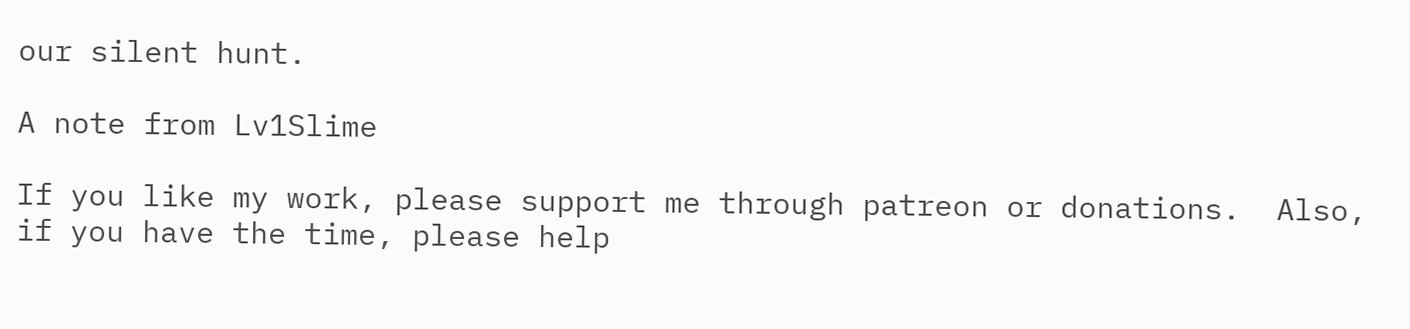our silent hunt.

A note from Lv1Slime

If you like my work, please support me through patreon or donations.  Also, if you have the time, please help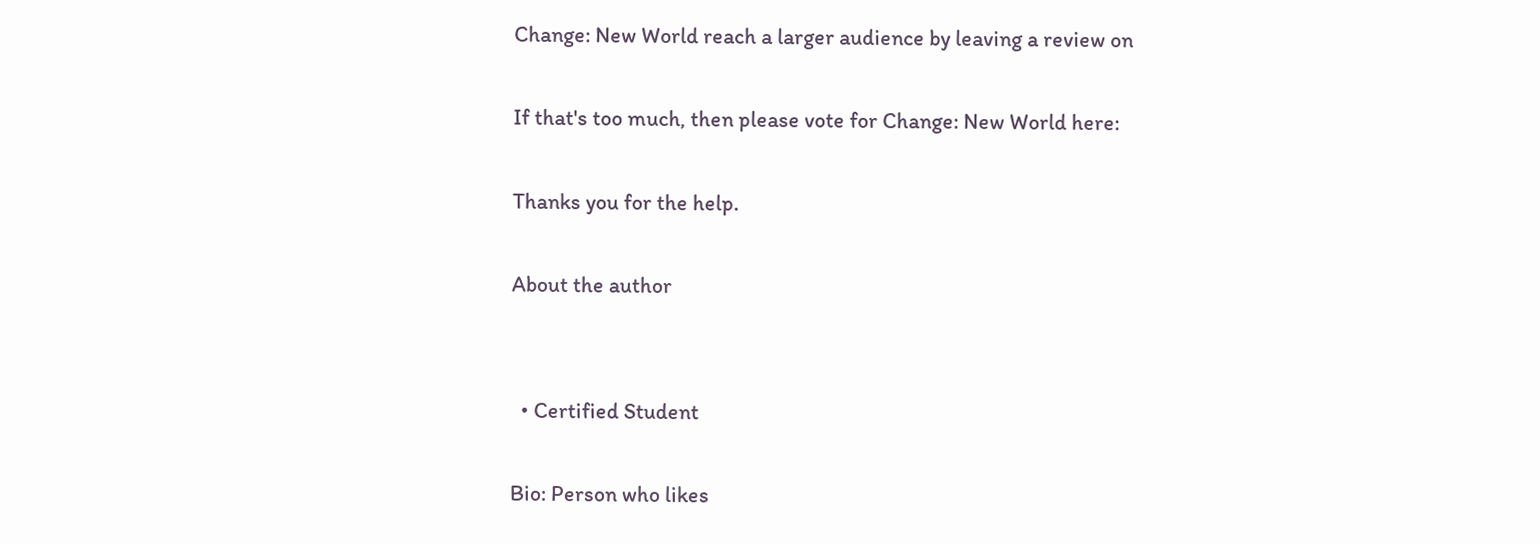Change: New World reach a larger audience by leaving a review on

If that's too much, then please vote for Change: New World here:

Thanks you for the help.

About the author


  • Certified Student

Bio: Person who likes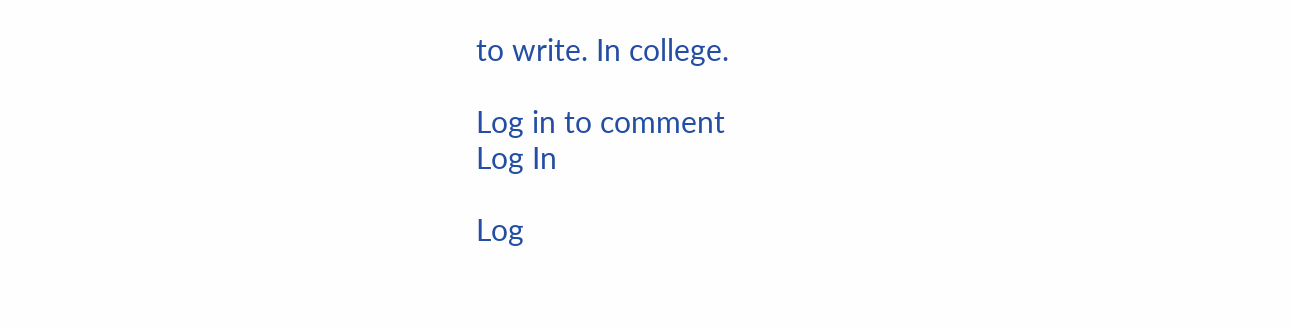to write. In college.

Log in to comment
Log In

Log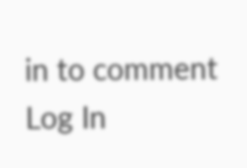in to comment
Log In